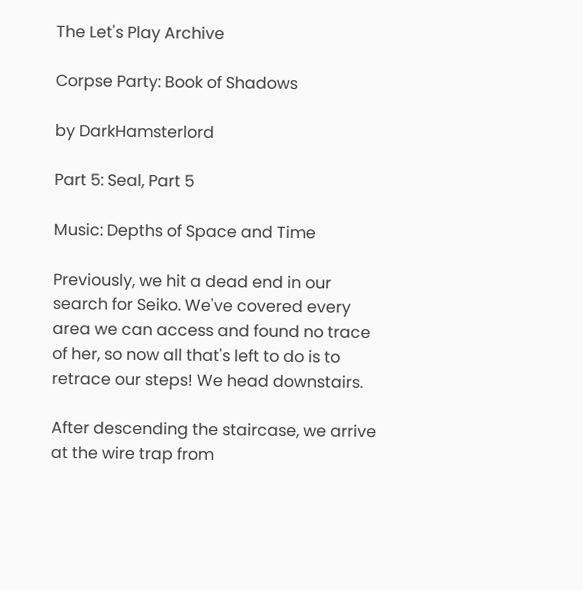The Let's Play Archive

Corpse Party: Book of Shadows

by DarkHamsterlord

Part 5: Seal, Part 5

Music: Depths of Space and Time

Previously, we hit a dead end in our search for Seiko. We've covered every area we can access and found no trace of her, so now all that's left to do is to retrace our steps! We head downstairs.

After descending the staircase, we arrive at the wire trap from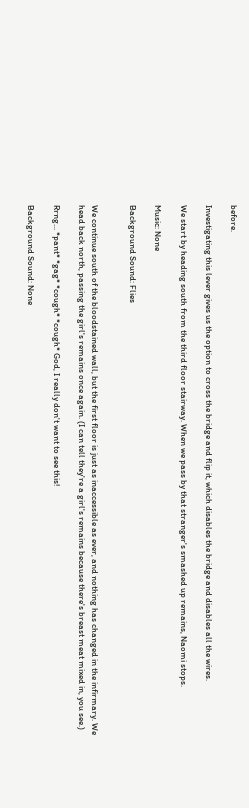before.

Investigating this lever gives us the option to cross the bridge and flip it, which disables the bridge and disables all the wires.

We start by heading south from the third floor stairway. When we pass by that stranger's smashed up remains, Naomi stops.

Music: None

Background Sound: Flies


We continue south of the bloodstained wall, but the first floor is just as inaccessible as ever, and nothing has changed in the infirmary. We head back north, passing the girl's remains once again. (I can tell they're a girl's remains because there's breast meat mixed in, you see.)

Rrng... *pant* *gag* *cough* *cough* God, I really don't want to see this!

Background Sound: None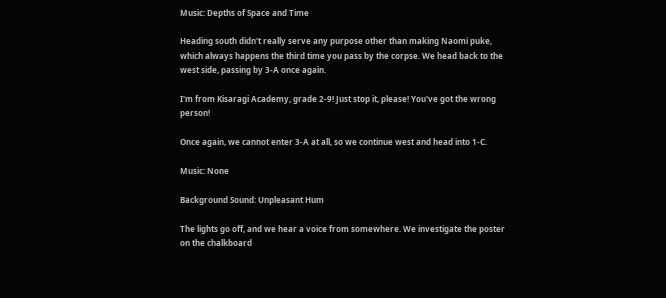Music: Depths of Space and Time

Heading south didn't really serve any purpose other than making Naomi puke, which always happens the third time you pass by the corpse. We head back to the west side, passing by 3-A once again.

I'm from Kisaragi Academy, grade 2-9! Just stop it, please! You've got the wrong person!

Once again, we cannot enter 3-A at all, so we continue west and head into 1-C.

Music: None

Background Sound: Unpleasant Hum

The lights go off, and we hear a voice from somewhere. We investigate the poster on the chalkboard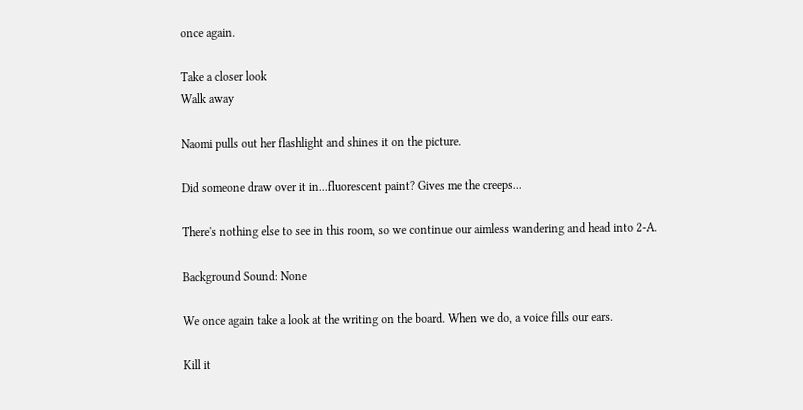once again.

Take a closer look
Walk away

Naomi pulls out her flashlight and shines it on the picture.

Did someone draw over it in...fluorescent paint? Gives me the creeps...

There's nothing else to see in this room, so we continue our aimless wandering and head into 2-A.

Background Sound: None

We once again take a look at the writing on the board. When we do, a voice fills our ears.

Kill it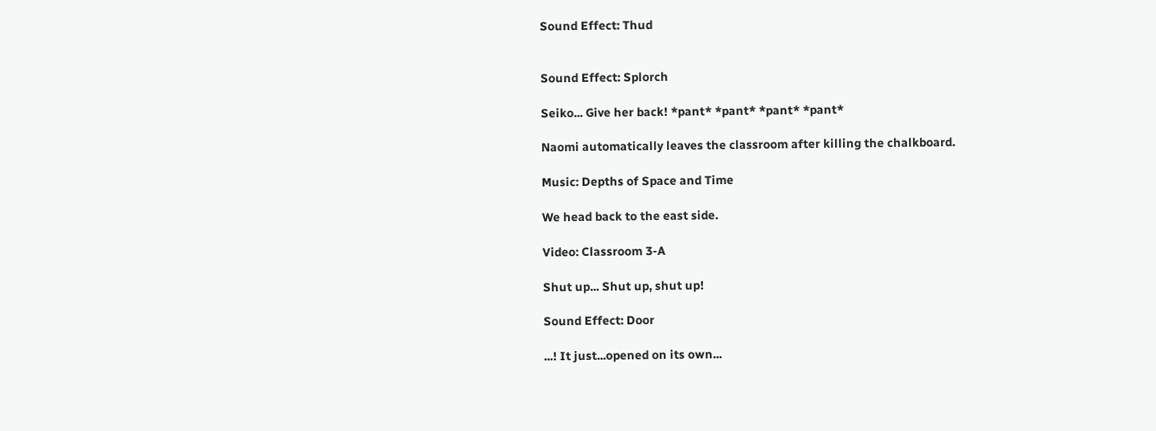Sound Effect: Thud


Sound Effect: Splorch

Seiko... Give her back! *pant* *pant* *pant* *pant*

Naomi automatically leaves the classroom after killing the chalkboard.

Music: Depths of Space and Time

We head back to the east side.

Video: Classroom 3-A

Shut up... Shut up, shut up!

Sound Effect: Door

...! It just...opened on its own...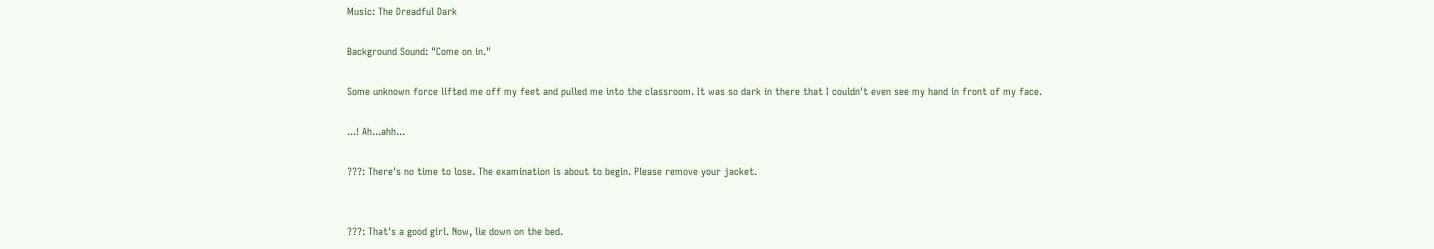Music: The Dreadful Dark

Background Sound: "Come on in."

Some unknown force lifted me off my feet and pulled me into the classroom. It was so dark in there that I couldn't even see my hand in front of my face.

...! Ah...ahh...

???: There's no time to lose. The examination is about to begin. Please remove your jacket.


???: That's a good girl. Now, lie down on the bed.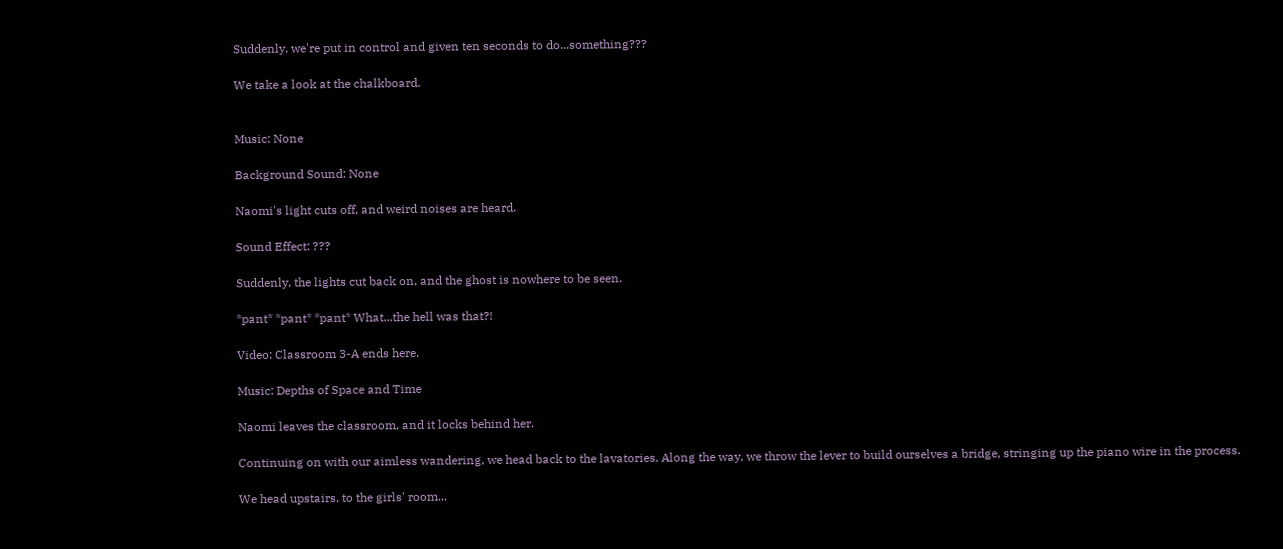Suddenly, we're put in control and given ten seconds to do...something???

We take a look at the chalkboard.


Music: None

Background Sound: None

Naomi's light cuts off, and weird noises are heard.

Sound Effect: ???

Suddenly, the lights cut back on, and the ghost is nowhere to be seen.

*pant* *pant* *pant* What...the hell was that?!

Video: Classroom 3-A ends here.

Music: Depths of Space and Time

Naomi leaves the classroom, and it locks behind her.

Continuing on with our aimless wandering, we head back to the lavatories. Along the way, we throw the lever to build ourselves a bridge, stringing up the piano wire in the process.

We head upstairs, to the girls' room...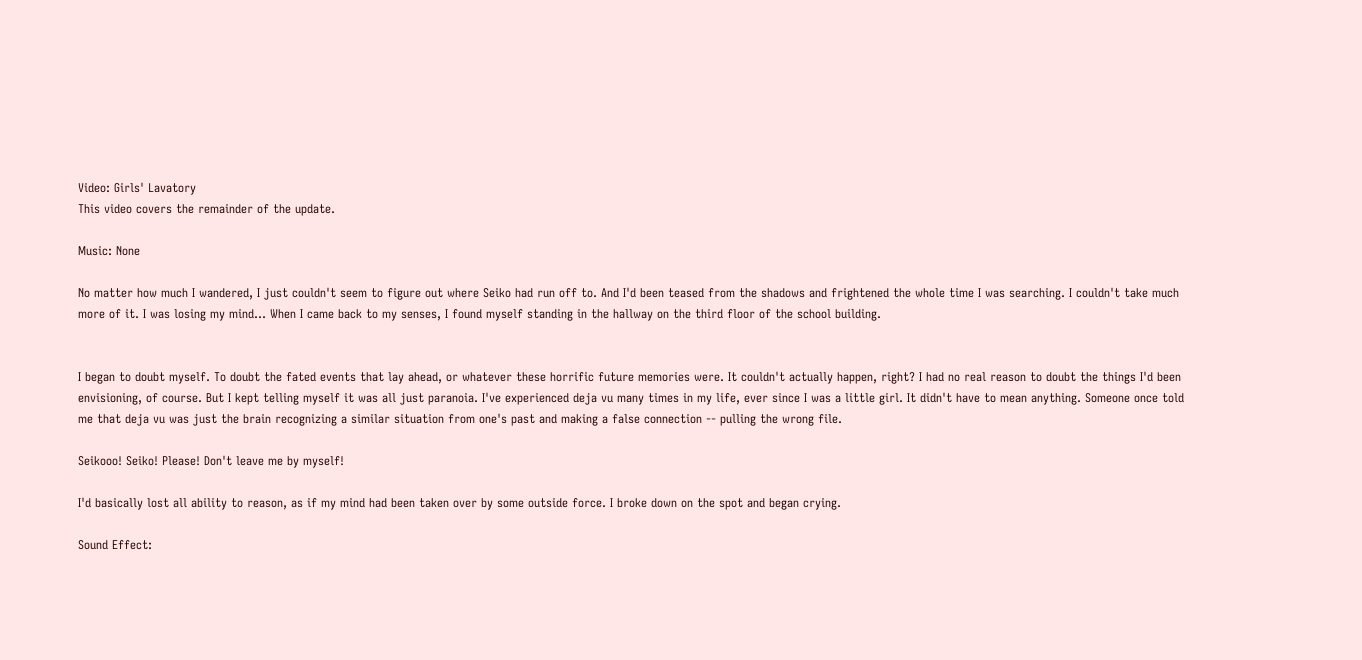Video: Girls' Lavatory
This video covers the remainder of the update.

Music: None

No matter how much I wandered, I just couldn't seem to figure out where Seiko had run off to. And I'd been teased from the shadows and frightened the whole time I was searching. I couldn't take much more of it. I was losing my mind... When I came back to my senses, I found myself standing in the hallway on the third floor of the school building.


I began to doubt myself. To doubt the fated events that lay ahead, or whatever these horrific future memories were. It couldn't actually happen, right? I had no real reason to doubt the things I'd been envisioning, of course. But I kept telling myself it was all just paranoia. I've experienced deja vu many times in my life, ever since I was a little girl. It didn't have to mean anything. Someone once told me that deja vu was just the brain recognizing a similar situation from one's past and making a false connection -- pulling the wrong file.

Seikooo! Seiko! Please! Don't leave me by myself!

I'd basically lost all ability to reason, as if my mind had been taken over by some outside force. I broke down on the spot and began crying.

Sound Effect: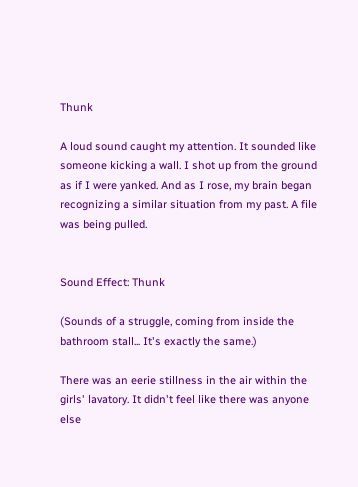Thunk

A loud sound caught my attention. It sounded like someone kicking a wall. I shot up from the ground as if I were yanked. And as I rose, my brain began recognizing a similar situation from my past. A file was being pulled.


Sound Effect: Thunk

(Sounds of a struggle, coming from inside the bathroom stall... It's exactly the same.)

There was an eerie stillness in the air within the girls' lavatory. It didn't feel like there was anyone else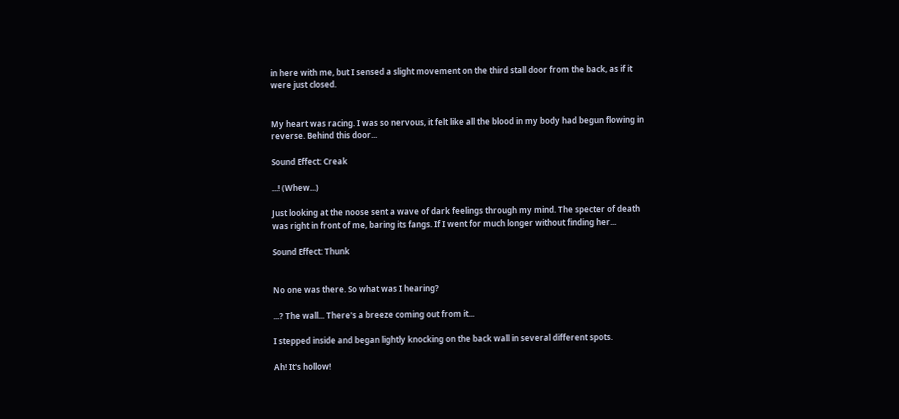in here with me, but I sensed a slight movement on the third stall door from the back, as if it were just closed.


My heart was racing. I was so nervous, it felt like all the blood in my body had begun flowing in reverse. Behind this door...

Sound Effect: Creak

...! (Whew...)

Just looking at the noose sent a wave of dark feelings through my mind. The specter of death was right in front of me, baring its fangs. If I went for much longer without finding her...

Sound Effect: Thunk


No one was there. So what was I hearing?

...? The wall... There's a breeze coming out from it...

I stepped inside and began lightly knocking on the back wall in several different spots.

Ah! It's hollow!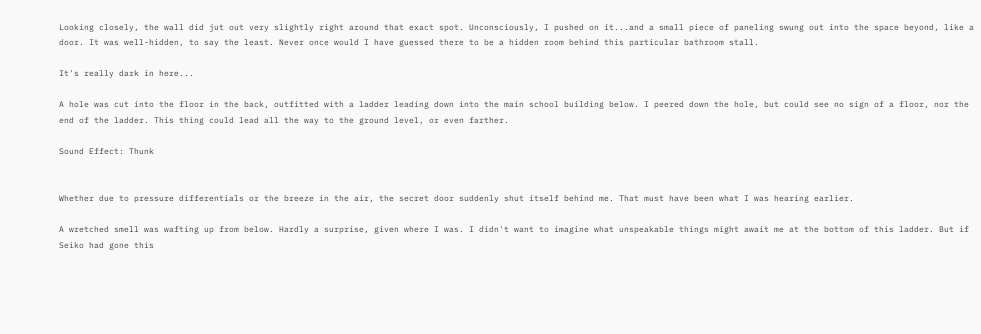Looking closely, the wall did jut out very slightly right around that exact spot. Unconsciously, I pushed on it...and a small piece of paneling swung out into the space beyond, like a door. It was well-hidden, to say the least. Never once would I have guessed there to be a hidden room behind this particular bathroom stall.

It's really dark in here...

A hole was cut into the floor in the back, outfitted with a ladder leading down into the main school building below. I peered down the hole, but could see no sign of a floor, nor the end of the ladder. This thing could lead all the way to the ground level, or even farther.

Sound Effect: Thunk


Whether due to pressure differentials or the breeze in the air, the secret door suddenly shut itself behind me. That must have been what I was hearing earlier.

A wretched smell was wafting up from below. Hardly a surprise, given where I was. I didn't want to imagine what unspeakable things might await me at the bottom of this ladder. But if Seiko had gone this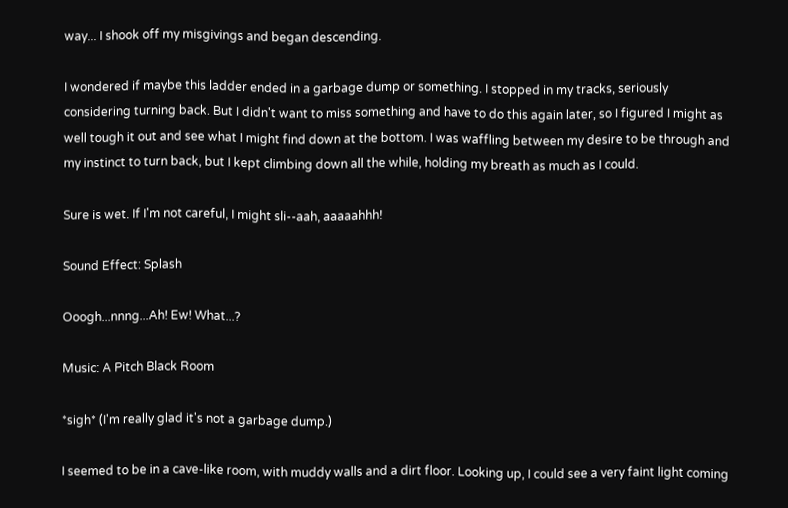way... I shook off my misgivings and began descending.

I wondered if maybe this ladder ended in a garbage dump or something. I stopped in my tracks, seriously considering turning back. But I didn't want to miss something and have to do this again later, so I figured I might as well tough it out and see what I might find down at the bottom. I was waffling between my desire to be through and my instinct to turn back, but I kept climbing down all the while, holding my breath as much as I could.

Sure is wet. If I'm not careful, I might sli--aah, aaaaahhh!

Sound Effect: Splash

Ooogh...nnng...Ah! Ew! What...?

Music: A Pitch Black Room

*sigh* (I'm really glad it's not a garbage dump.)

I seemed to be in a cave-like room, with muddy walls and a dirt floor. Looking up, I could see a very faint light coming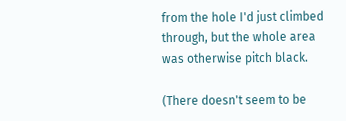from the hole I'd just climbed through, but the whole area was otherwise pitch black.

(There doesn't seem to be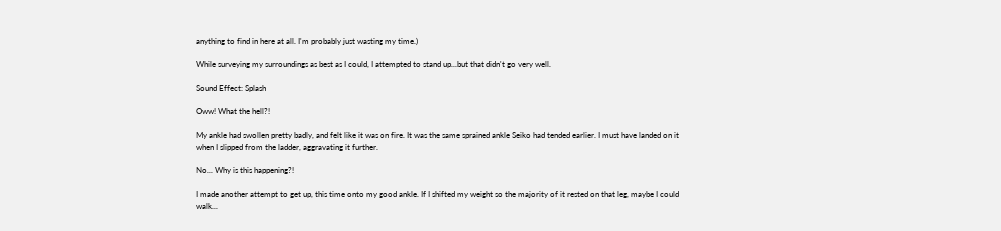anything to find in here at all. I'm probably just wasting my time.)

While surveying my surroundings as best as I could, I attempted to stand up...but that didn't go very well.

Sound Effect: Splash

Oww! What the hell?!

My ankle had swollen pretty badly, and felt like it was on fire. It was the same sprained ankle Seiko had tended earlier. I must have landed on it when I slipped from the ladder, aggravating it further.

No... Why is this happening?!

I made another attempt to get up, this time onto my good ankle. If I shifted my weight so the majority of it rested on that leg, maybe I could walk...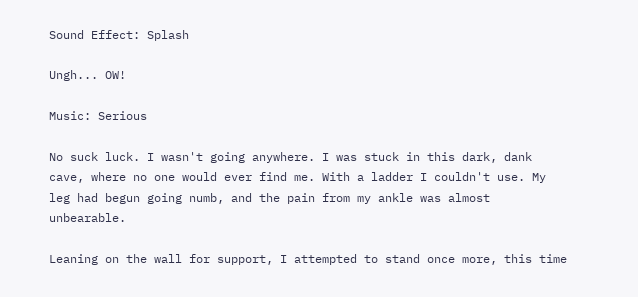Sound Effect: Splash

Ungh... OW!

Music: Serious

No suck luck. I wasn't going anywhere. I was stuck in this dark, dank cave, where no one would ever find me. With a ladder I couldn't use. My leg had begun going numb, and the pain from my ankle was almost unbearable.

Leaning on the wall for support, I attempted to stand once more, this time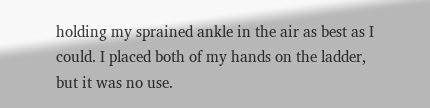holding my sprained ankle in the air as best as I could. I placed both of my hands on the ladder, but it was no use.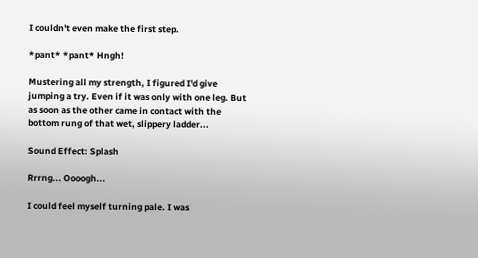I couldn't even make the first step.

*pant* *pant* Hngh!

Mustering all my strength, I figured I'd give jumping a try. Even if it was only with one leg. But as soon as the other came in contact with the bottom rung of that wet, slippery ladder...

Sound Effect: Splash

Rrrng... Oooogh...

I could feel myself turning pale. I was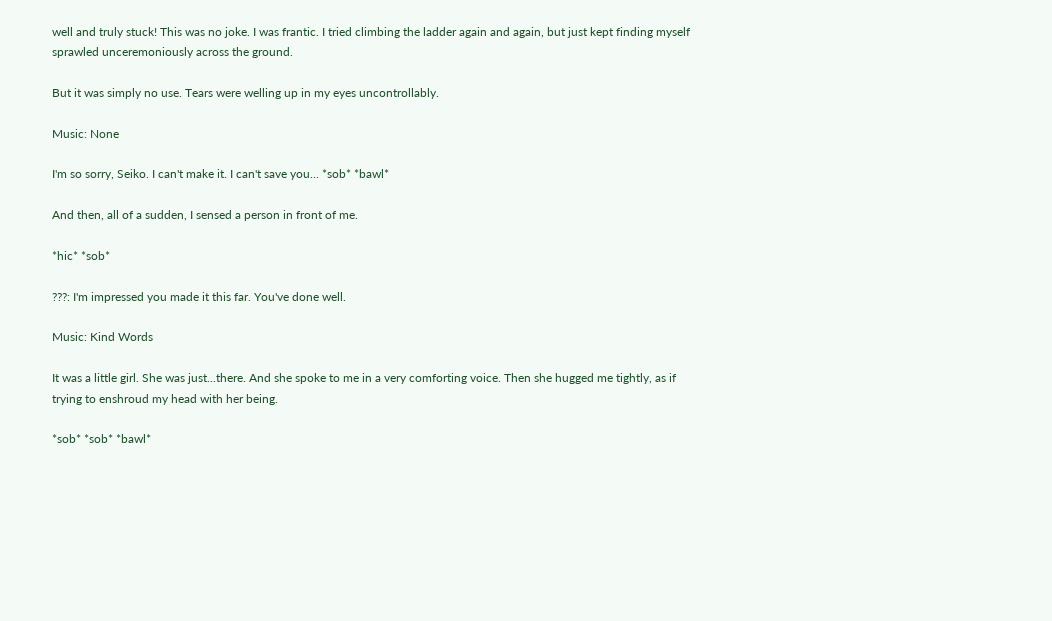well and truly stuck! This was no joke. I was frantic. I tried climbing the ladder again and again, but just kept finding myself sprawled unceremoniously across the ground.

But it was simply no use. Tears were welling up in my eyes uncontrollably.

Music: None

I'm so sorry, Seiko. I can't make it. I can't save you... *sob* *bawl*

And then, all of a sudden, I sensed a person in front of me.

*hic* *sob*

???: I'm impressed you made it this far. You've done well.

Music: Kind Words

It was a little girl. She was just...there. And she spoke to me in a very comforting voice. Then she hugged me tightly, as if trying to enshroud my head with her being.

*sob* *sob* *bawl*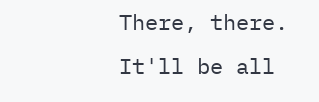There, there. It'll be all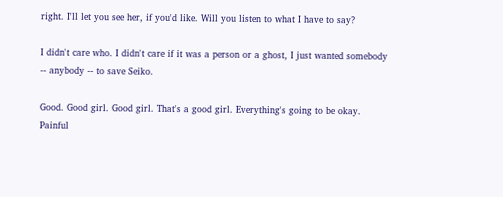right. I'll let you see her, if you'd like. Will you listen to what I have to say?

I didn't care who. I didn't care if it was a person or a ghost, I just wanted somebody -- anybody -- to save Seiko.

Good. Good girl. Good girl. That's a good girl. Everything's going to be okay. Painful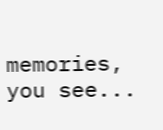memories, you see...